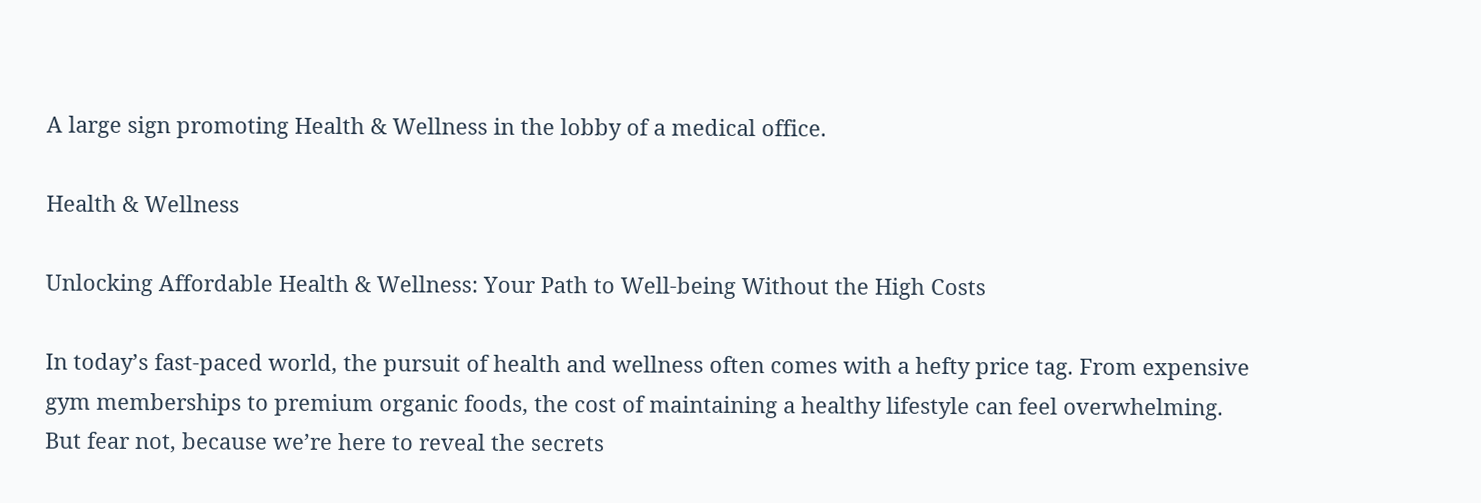A large sign promoting Health & Wellness in the lobby of a medical office.

Health & Wellness

Unlocking Affordable Health & Wellness: Your Path to Well-being Without the High Costs

In today’s fast-paced world, the pursuit of health and wellness often comes with a hefty price tag. From expensive gym memberships to premium organic foods, the cost of maintaining a healthy lifestyle can feel overwhelming. But fear not, because we’re here to reveal the secrets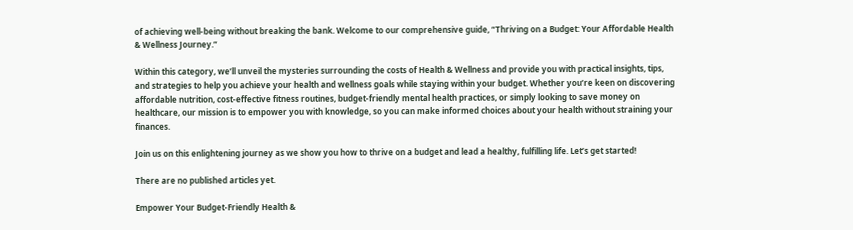of achieving well-being without breaking the bank. Welcome to our comprehensive guide, “Thriving on a Budget: Your Affordable Health & Wellness Journey.”

Within this category, we’ll unveil the mysteries surrounding the costs of Health & Wellness and provide you with practical insights, tips, and strategies to help you achieve your health and wellness goals while staying within your budget. Whether you’re keen on discovering affordable nutrition, cost-effective fitness routines, budget-friendly mental health practices, or simply looking to save money on healthcare, our mission is to empower you with knowledge, so you can make informed choices about your health without straining your finances.

Join us on this enlightening journey as we show you how to thrive on a budget and lead a healthy, fulfilling life. Let’s get started!

There are no published articles yet.

Empower Your Budget-Friendly Health &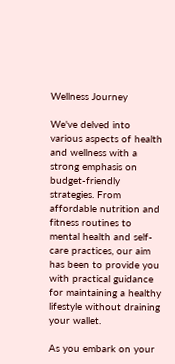Wellness Journey

We've delved into various aspects of health and wellness with a strong emphasis on budget-friendly strategies. From affordable nutrition and fitness routines to mental health and self-care practices, our aim has been to provide you with practical guidance for maintaining a healthy lifestyle without draining your wallet.

As you embark on your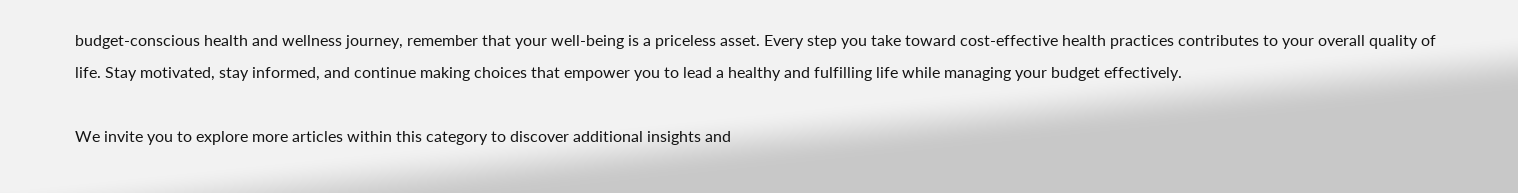budget-conscious health and wellness journey, remember that your well-being is a priceless asset. Every step you take toward cost-effective health practices contributes to your overall quality of life. Stay motivated, stay informed, and continue making choices that empower you to lead a healthy and fulfilling life while managing your budget effectively.

We invite you to explore more articles within this category to discover additional insights and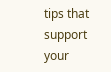tips that support your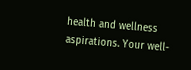health and wellness aspirations. Your well-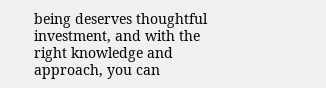being deserves thoughtful investment, and with the right knowledge and approach, you can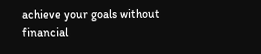achieve your goals without financial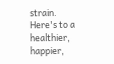strain. Here's to a healthier, happier,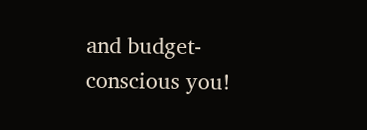and budget-conscious you!